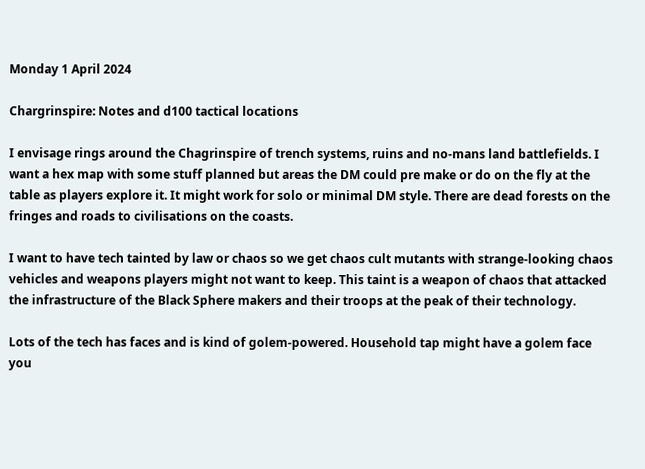Monday 1 April 2024

Chargrinspire: Notes and d100 tactical locations

I envisage rings around the Chagrinspire of trench systems, ruins and no-mans land battlefields. I want a hex map with some stuff planned but areas the DM could pre make or do on the fly at the table as players explore it. It might work for solo or minimal DM style. There are dead forests on the fringes and roads to civilisations on the coasts.

I want to have tech tainted by law or chaos so we get chaos cult mutants with strange-looking chaos vehicles and weapons players might not want to keep. This taint is a weapon of chaos that attacked the infrastructure of the Black Sphere makers and their troops at the peak of their technology.

Lots of the tech has faces and is kind of golem-powered. Household tap might have a golem face you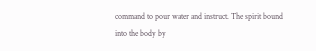command to pour water and instruct. The spirit bound into the body by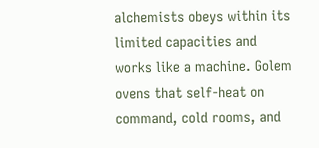alchemists obeys within its limited capacities and works like a machine. Golem ovens that self-heat on command, cold rooms, and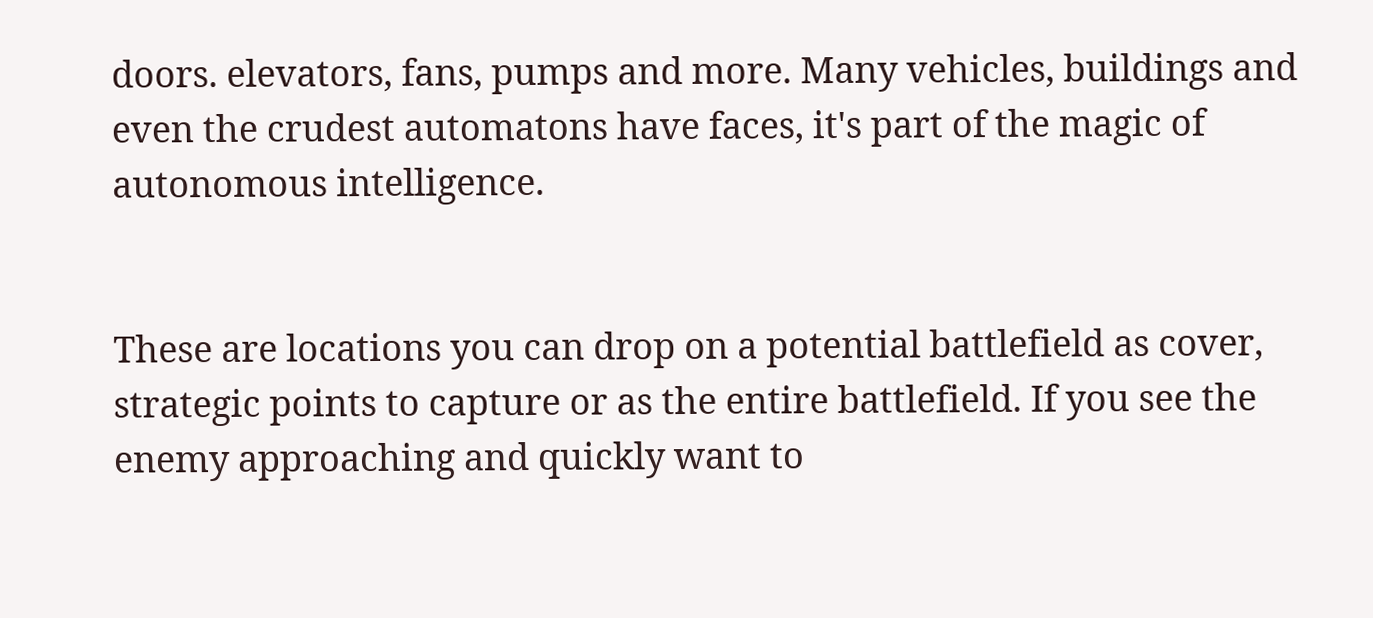doors. elevators, fans, pumps and more. Many vehicles, buildings and even the crudest automatons have faces, it's part of the magic of autonomous intelligence.


These are locations you can drop on a potential battlefield as cover, strategic points to capture or as the entire battlefield. If you see the enemy approaching and quickly want to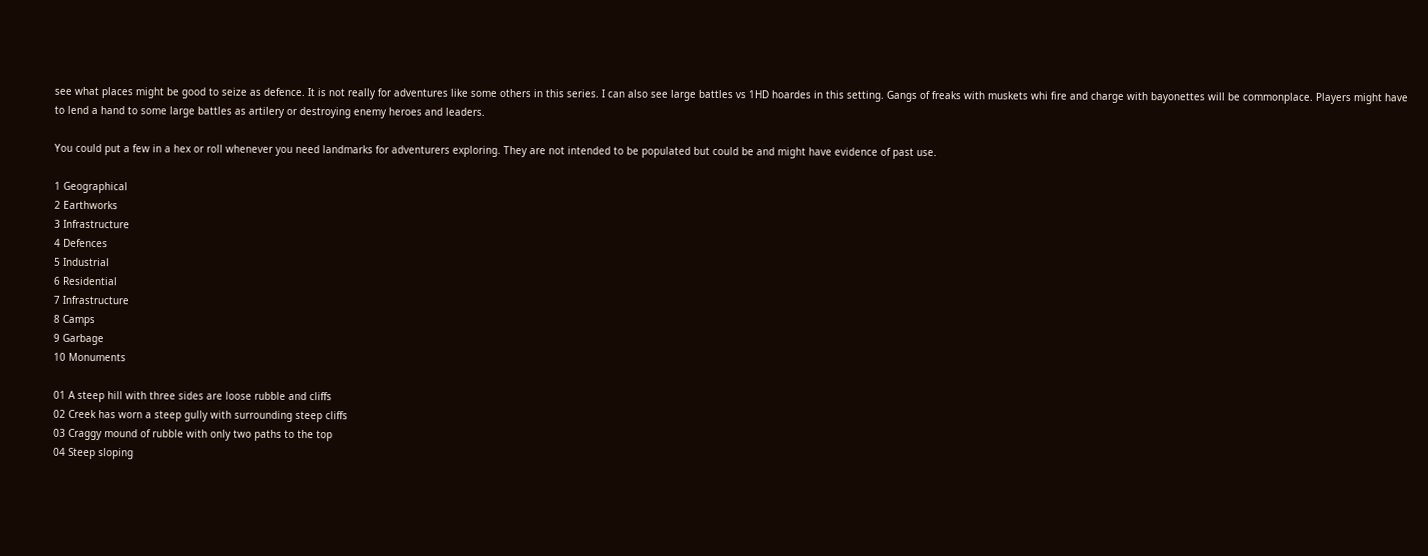see what places might be good to seize as defence. It is not really for adventures like some others in this series. I can also see large battles vs 1HD hoardes in this setting. Gangs of freaks with muskets whi fire and charge with bayonettes will be commonplace. Players might have to lend a hand to some large battles as artilery or destroying enemy heroes and leaders.

You could put a few in a hex or roll whenever you need landmarks for adventurers exploring. They are not intended to be populated but could be and might have evidence of past use.

1 Geographical
2 Earthworks
3 Infrastructure
4 Defences
5 Industrial
6 Residential
7 Infrastructure
8 Camps
9 Garbage
10 Monuments

01 A steep hill with three sides are loose rubble and cliffs
02 Creek has worn a steep gully with surrounding steep cliffs
03 Craggy mound of rubble with only two paths to the top
04 Steep sloping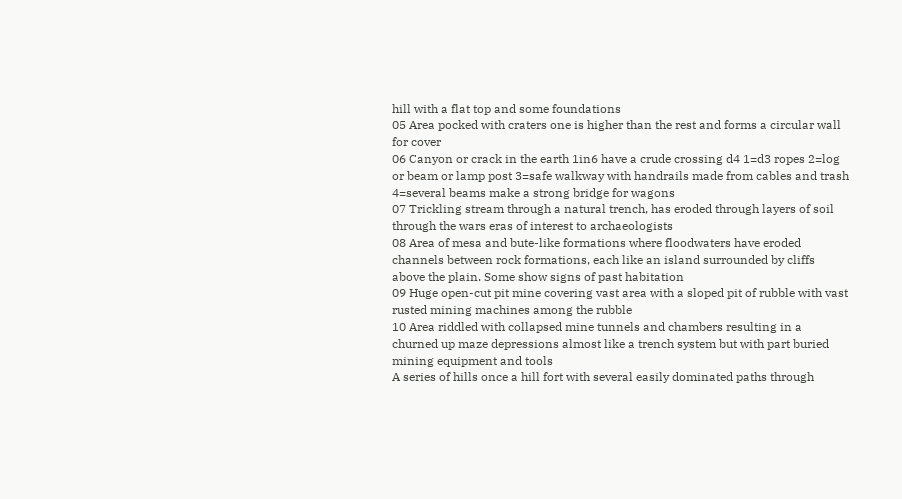hill with a flat top and some foundations
05 Area pocked with craters one is higher than the rest and forms a circular wall for cover
06 Canyon or crack in the earth 1in6 have a crude crossing d4 1=d3 ropes 2=log or beam or lamp post 3=safe walkway with handrails made from cables and trash 4=several beams make a strong bridge for wagons
07 Trickling stream through a natural trench, has eroded through layers of soil through the wars eras of interest to archaeologists
08 Area of mesa and bute-like formations where floodwaters have eroded channels between rock formations, each like an island surrounded by cliffs above the plain. Some show signs of past habitation
09 Huge open-cut pit mine covering vast area with a sloped pit of rubble with vast rusted mining machines among the rubble
10 Area riddled with collapsed mine tunnels and chambers resulting in a churned up maze depressions almost like a trench system but with part buried mining equipment and tools
A series of hills once a hill fort with several easily dominated paths through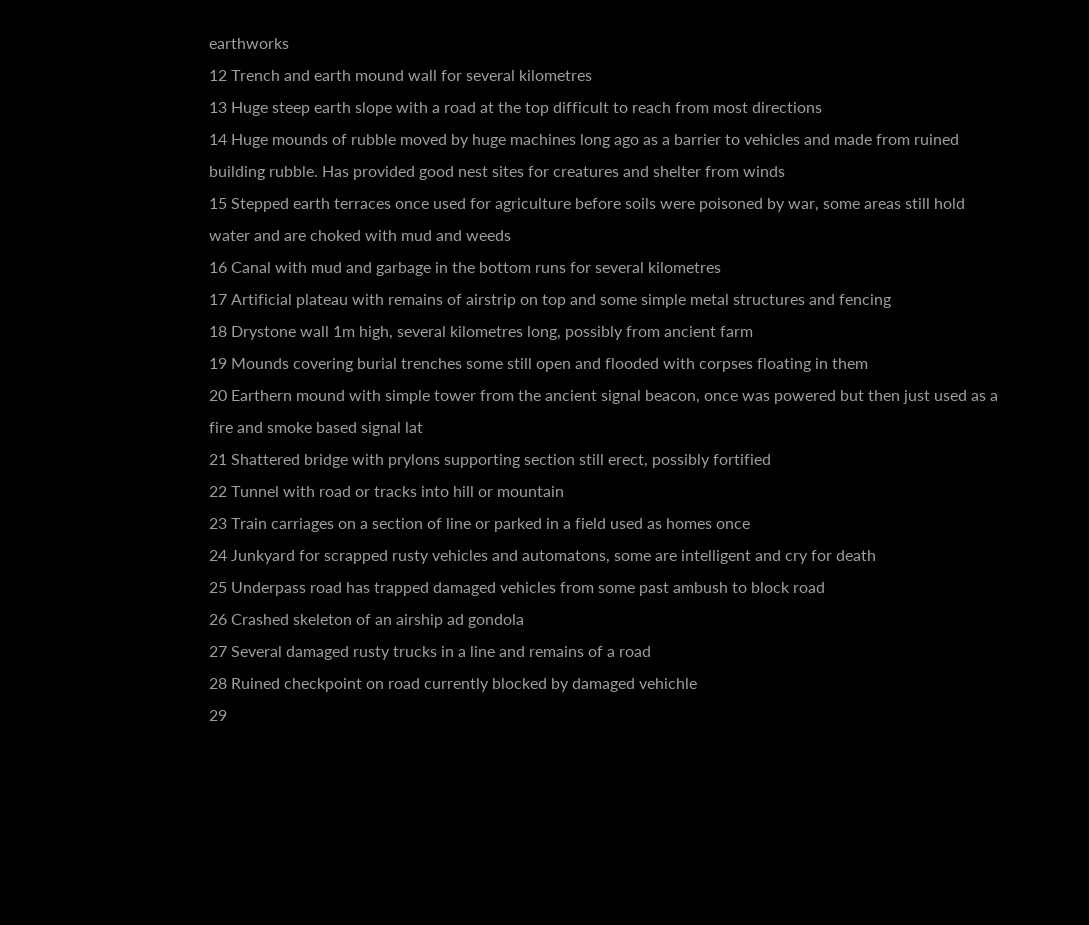earthworks
12 Trench and earth mound wall for several kilometres
13 Huge steep earth slope with a road at the top difficult to reach from most directions
14 Huge mounds of rubble moved by huge machines long ago as a barrier to vehicles and made from ruined building rubble. Has provided good nest sites for creatures and shelter from winds
15 Stepped earth terraces once used for agriculture before soils were poisoned by war, some areas still hold water and are choked with mud and weeds
16 Canal with mud and garbage in the bottom runs for several kilometres
17 Artificial plateau with remains of airstrip on top and some simple metal structures and fencing
18 Drystone wall 1m high, several kilometres long, possibly from ancient farm
19 Mounds covering burial trenches some still open and flooded with corpses floating in them
20 Earthern mound with simple tower from the ancient signal beacon, once was powered but then just used as a fire and smoke based signal lat
21 Shattered bridge with prylons supporting section still erect, possibly fortified
22 Tunnel with road or tracks into hill or mountain
23 Train carriages on a section of line or parked in a field used as homes once
24 Junkyard for scrapped rusty vehicles and automatons, some are intelligent and cry for death
25 Underpass road has trapped damaged vehicles from some past ambush to block road
26 Crashed skeleton of an airship ad gondola
27 Several damaged rusty trucks in a line and remains of a road
28 Ruined checkpoint on road currently blocked by damaged vehichle
29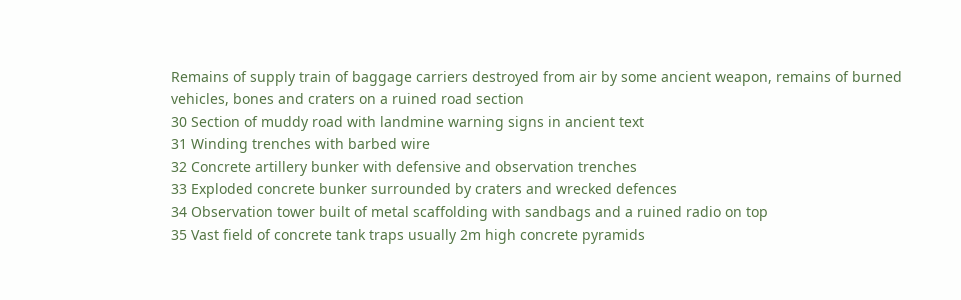Remains of supply train of baggage carriers destroyed from air by some ancient weapon, remains of burned vehicles, bones and craters on a ruined road section
30 Section of muddy road with landmine warning signs in ancient text
31 Winding trenches with barbed wire
32 Concrete artillery bunker with defensive and observation trenches
33 Exploded concrete bunker surrounded by craters and wrecked defences
34 Observation tower built of metal scaffolding with sandbags and a ruined radio on top
35 Vast field of concrete tank traps usually 2m high concrete pyramids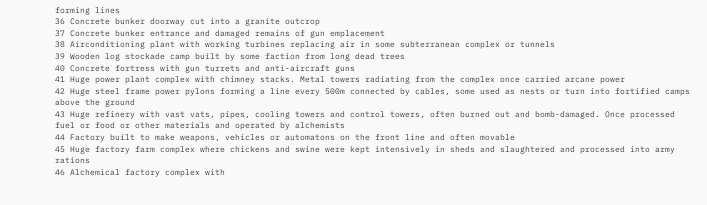forming lines
36 Concrete bunker doorway cut into a granite outcrop
37 Concrete bunker entrance and damaged remains of gun emplacement
38 Airconditioning plant with working turbines replacing air in some subterranean complex or tunnels
39 Wooden log stockade camp built by some faction from long dead trees
40 Concrete fortress with gun turrets and anti-aircraft guns
41 Huge power plant complex with chimney stacks. Metal towers radiating from the complex once carried arcane power
42 Huge steel frame power pylons forming a line every 500m connected by cables, some used as nests or turn into fortified camps above the ground
43 Huge refinery with vast vats, pipes, cooling towers and control towers, often burned out and bomb-damaged. Once processed fuel or food or other materials and operated by alchemists
44 Factory built to make weapons, vehicles or automatons on the front line and often movable
45 Huge factory farm complex where chickens and swine were kept intensively in sheds and slaughtered and processed into army rations
46 Alchemical factory complex with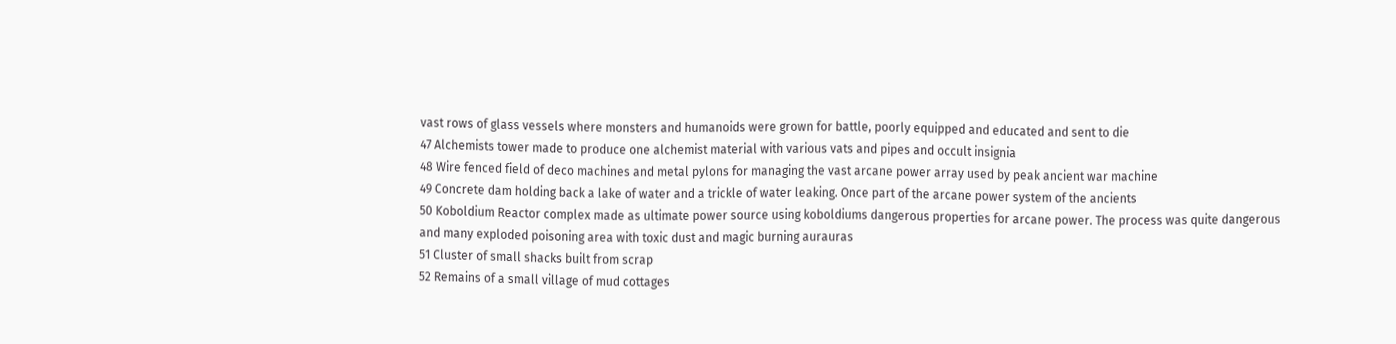vast rows of glass vessels where monsters and humanoids were grown for battle, poorly equipped and educated and sent to die
47 Alchemists tower made to produce one alchemist material with various vats and pipes and occult insignia
48 Wire fenced field of deco machines and metal pylons for managing the vast arcane power array used by peak ancient war machine
49 Concrete dam holding back a lake of water and a trickle of water leaking. Once part of the arcane power system of the ancients
50 Koboldium Reactor complex made as ultimate power source using koboldiums dangerous properties for arcane power. The process was quite dangerous and many exploded poisoning area with toxic dust and magic burning aurauras
51 Cluster of small shacks built from scrap
52 Remains of a small village of mud cottages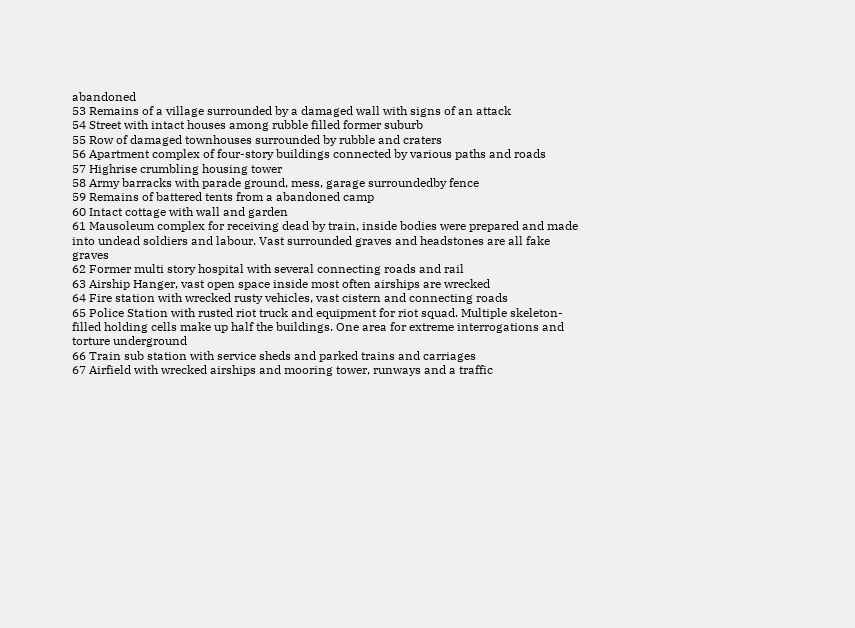abandoned
53 Remains of a village surrounded by a damaged wall with signs of an attack
54 Street with intact houses among rubble filled former suburb
55 Row of damaged townhouses surrounded by rubble and craters
56 Apartment complex of four-story buildings connected by various paths and roads
57 Highrise crumbling housing tower
58 Army barracks with parade ground, mess, garage surroundedby fence
59 Remains of battered tents from a abandoned camp
60 Intact cottage with wall and garden
61 Mausoleum complex for receiving dead by train, inside bodies were prepared and made into undead soldiers and labour. Vast surrounded graves and headstones are all fake graves
62 Former multi story hospital with several connecting roads and rail
63 Airship Hanger, vast open space inside most often airships are wrecked
64 Fire station with wrecked rusty vehicles, vast cistern and connecting roads
65 Police Station with rusted riot truck and equipment for riot squad. Multiple skeleton-filled holding cells make up half the buildings. One area for extreme interrogations and torture underground
66 Train sub station with service sheds and parked trains and carriages
67 Airfield with wrecked airships and mooring tower, runways and a traffic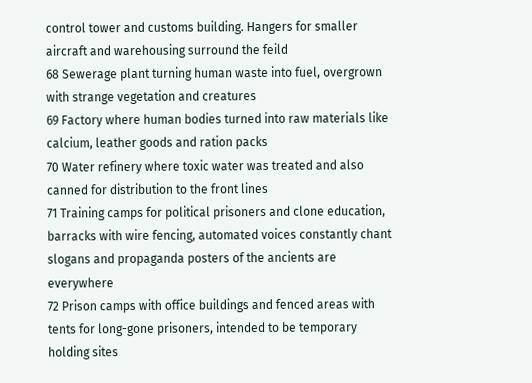control tower and customs building. Hangers for smaller aircraft and warehousing surround the feild
68 Sewerage plant turning human waste into fuel, overgrown with strange vegetation and creatures
69 Factory where human bodies turned into raw materials like calcium, leather goods and ration packs
70 Water refinery where toxic water was treated and also canned for distribution to the front lines
71 Training camps for political prisoners and clone education, barracks with wire fencing, automated voices constantly chant slogans and propaganda posters of the ancients are everywhere
72 Prison camps with office buildings and fenced areas with tents for long-gone prisoners, intended to be temporary holding sites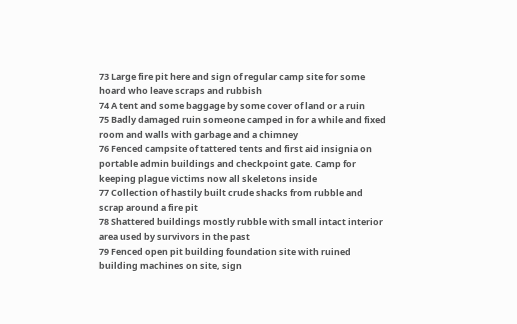73 Large fire pit here and sign of regular camp site for some hoard who leave scraps and rubbish
74 A tent and some baggage by some cover of land or a ruin
75 Badly damaged ruin someone camped in for a while and fixed room and walls with garbage and a chimney
76 Fenced campsite of tattered tents and first aid insignia on portable admin buildings and checkpoint gate. Camp for keeping plague victims now all skeletons inside
77 Collection of hastily built crude shacks from rubble and scrap around a fire pit
78 Shattered buildings mostly rubble with small intact interior area used by survivors in the past
79 Fenced open pit building foundation site with ruined building machines on site, sign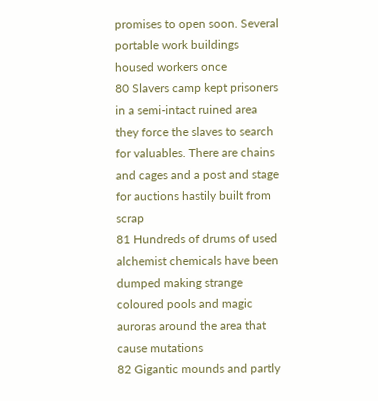promises to open soon. Several portable work buildings housed workers once
80 Slavers camp kept prisoners in a semi-intact ruined area they force the slaves to search for valuables. There are chains and cages and a post and stage for auctions hastily built from scrap
81 Hundreds of drums of used alchemist chemicals have been dumped making strange coloured pools and magic auroras around the area that cause mutations
82 Gigantic mounds and partly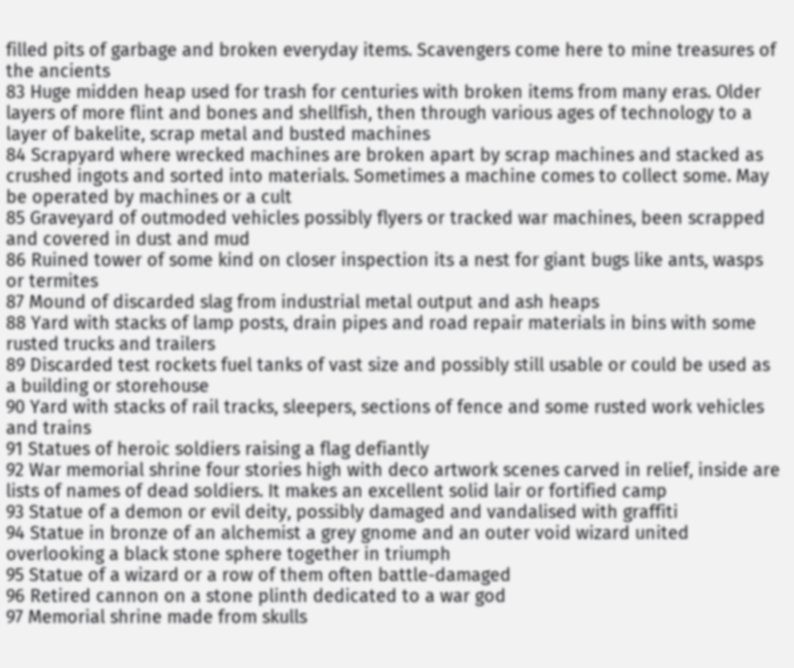filled pits of garbage and broken everyday items. Scavengers come here to mine treasures of the ancients
83 Huge midden heap used for trash for centuries with broken items from many eras. Older layers of more flint and bones and shellfish, then through various ages of technology to a layer of bakelite, scrap metal and busted machines
84 Scrapyard where wrecked machines are broken apart by scrap machines and stacked as crushed ingots and sorted into materials. Sometimes a machine comes to collect some. May be operated by machines or a cult
85 Graveyard of outmoded vehicles possibly flyers or tracked war machines, been scrapped and covered in dust and mud
86 Ruined tower of some kind on closer inspection its a nest for giant bugs like ants, wasps or termites
87 Mound of discarded slag from industrial metal output and ash heaps
88 Yard with stacks of lamp posts, drain pipes and road repair materials in bins with some rusted trucks and trailers
89 Discarded test rockets fuel tanks of vast size and possibly still usable or could be used as a building or storehouse
90 Yard with stacks of rail tracks, sleepers, sections of fence and some rusted work vehicles and trains
91 Statues of heroic soldiers raising a flag defiantly
92 War memorial shrine four stories high with deco artwork scenes carved in relief, inside are lists of names of dead soldiers. It makes an excellent solid lair or fortified camp
93 Statue of a demon or evil deity, possibly damaged and vandalised with graffiti
94 Statue in bronze of an alchemist a grey gnome and an outer void wizard united overlooking a black stone sphere together in triumph
95 Statue of a wizard or a row of them often battle-damaged
96 Retired cannon on a stone plinth dedicated to a war god
97 Memorial shrine made from skulls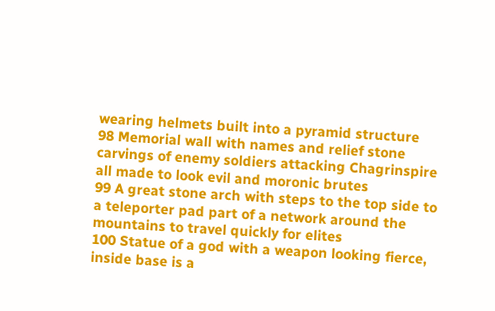wearing helmets built into a pyramid structure
98 Memorial wall with names and relief stone carvings of enemy soldiers attacking Chagrinspire all made to look evil and moronic brutes
99 A great stone arch with steps to the top side to a teleporter pad part of a network around the mountains to travel quickly for elites
100 Statue of a god with a weapon looking fierce, inside base is a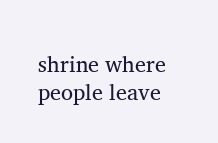shrine where people leave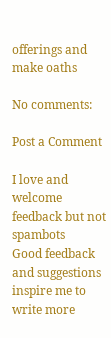offerings and make oaths

No comments:

Post a Comment

I love and welcome feedback but not spambots
Good feedback and suggestions inspire me to write more